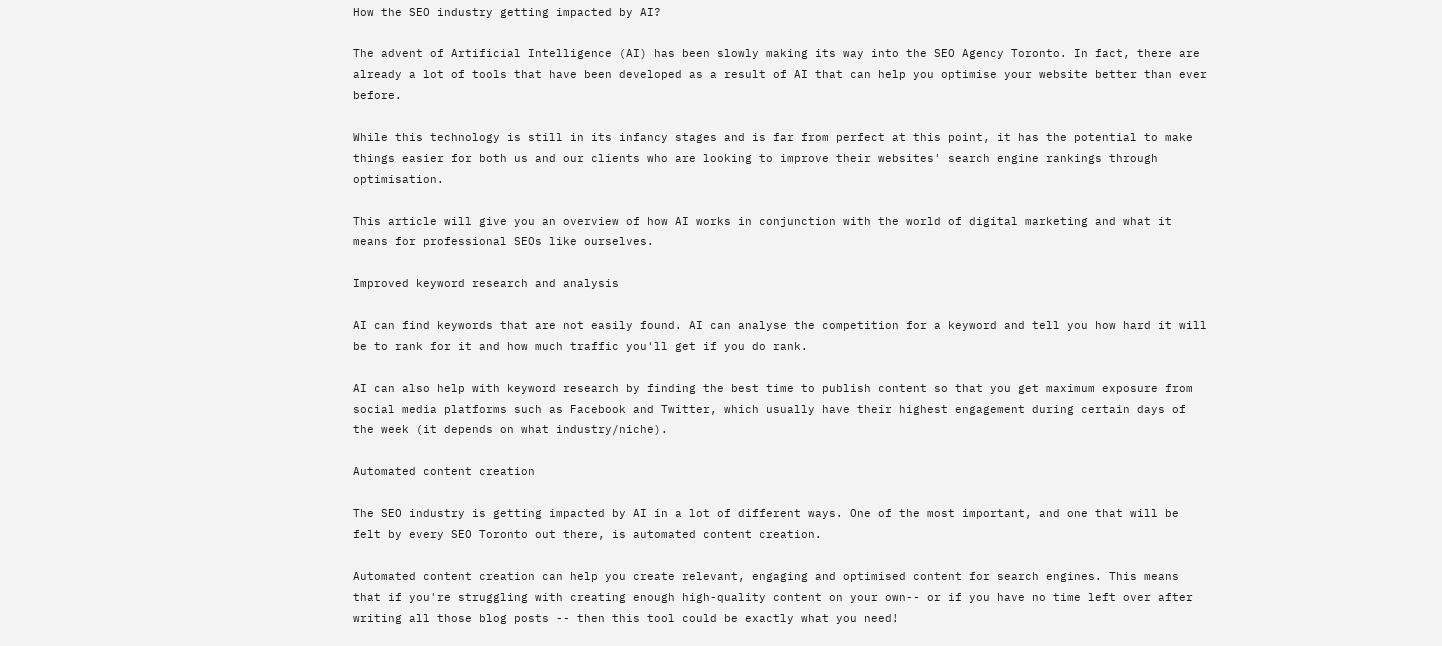How the SEO industry getting impacted by AI?

The advent of Artificial Intelligence (AI) has been slowly making its way into the SEO Agency Toronto. In fact, there are already a lot of tools that have been developed as a result of AI that can help you optimise your website better than ever before.

While this technology is still in its infancy stages and is far from perfect at this point, it has the potential to make things easier for both us and our clients who are looking to improve their websites' search engine rankings through optimisation.

This article will give you an overview of how AI works in conjunction with the world of digital marketing and what it means for professional SEOs like ourselves.

Improved keyword research and analysis

AI can find keywords that are not easily found. AI can analyse the competition for a keyword and tell you how hard it will be to rank for it and how much traffic you'll get if you do rank.

AI can also help with keyword research by finding the best time to publish content so that you get maximum exposure from social media platforms such as Facebook and Twitter, which usually have their highest engagement during certain days of the week (it depends on what industry/niche).

Automated content creation

The SEO industry is getting impacted by AI in a lot of different ways. One of the most important, and one that will be felt by every SEO Toronto out there, is automated content creation.

Automated content creation can help you create relevant, engaging and optimised content for search engines. This means that if you're struggling with creating enough high-quality content on your own-- or if you have no time left over after writing all those blog posts -- then this tool could be exactly what you need!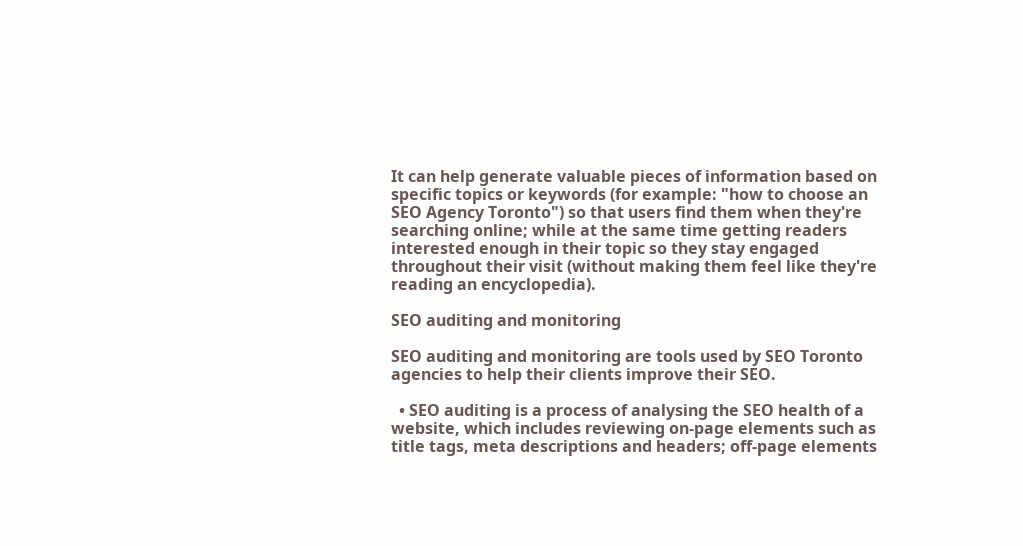It can help generate valuable pieces of information based on specific topics or keywords (for example: "how to choose an SEO Agency Toronto") so that users find them when they're searching online; while at the same time getting readers interested enough in their topic so they stay engaged throughout their visit (without making them feel like they're reading an encyclopedia).

SEO auditing and monitoring

SEO auditing and monitoring are tools used by SEO Toronto agencies to help their clients improve their SEO.

  • SEO auditing is a process of analysing the SEO health of a website, which includes reviewing on-page elements such as title tags, meta descriptions and headers; off-page elements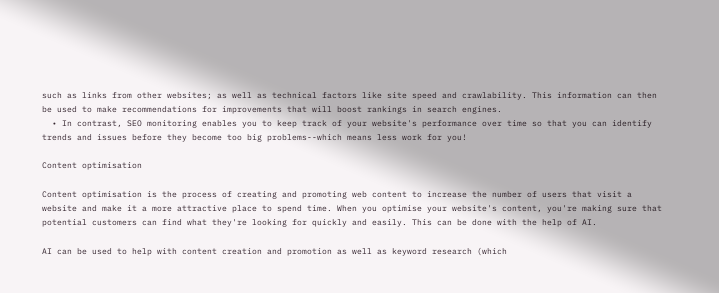such as links from other websites; as well as technical factors like site speed and crawlability. This information can then be used to make recommendations for improvements that will boost rankings in search engines.
  • In contrast, SEO monitoring enables you to keep track of your website's performance over time so that you can identify trends and issues before they become too big problems--which means less work for you!

Content optimisation

Content optimisation is the process of creating and promoting web content to increase the number of users that visit a website and make it a more attractive place to spend time. When you optimise your website's content, you're making sure that potential customers can find what they're looking for quickly and easily. This can be done with the help of AI.

AI can be used to help with content creation and promotion as well as keyword research (which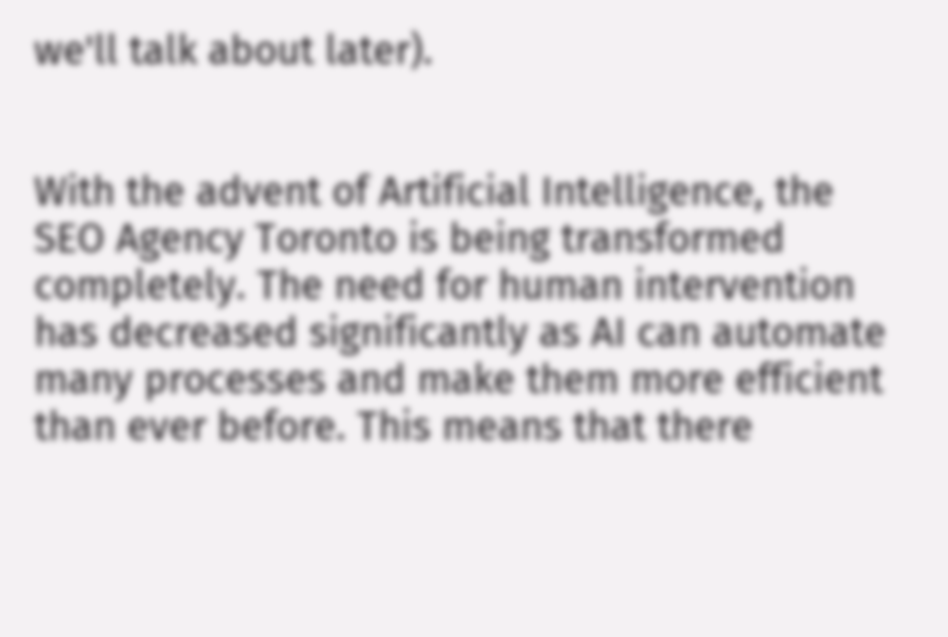we'll talk about later).


With the advent of Artificial Intelligence, the SEO Agency Toronto is being transformed completely. The need for human intervention has decreased significantly as AI can automate many processes and make them more efficient than ever before. This means that there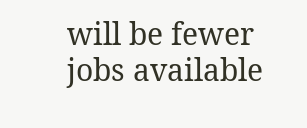will be fewer jobs available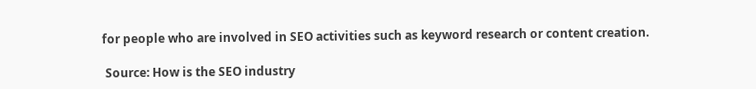for people who are involved in SEO activities such as keyword research or content creation.

 Source: How is the SEO industry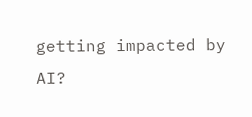getting impacted by AI?